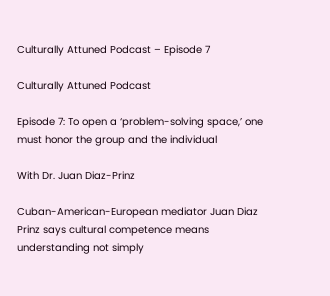Culturally Attuned Podcast – Episode 7

Culturally Attuned Podcast

Episode 7: To open a ‘problem-solving space,’ one must honor the group and the individual

With Dr. Juan Diaz-Prinz

Cuban-American-European mediator Juan Diaz Prinz says cultural competence means understanding not simply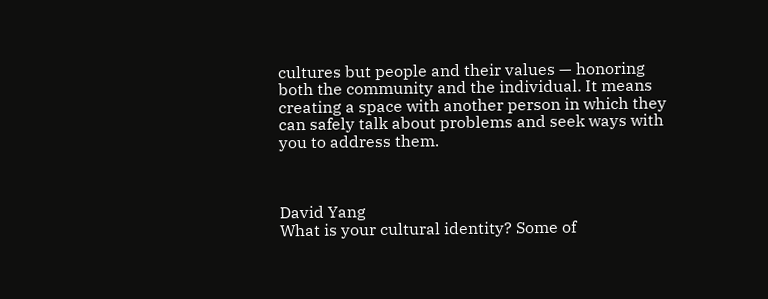cultures but people and their values — honoring both the community and the individual. It means creating a space with another person in which they can safely talk about problems and seek ways with you to address them.



David Yang
What is your cultural identity? Some of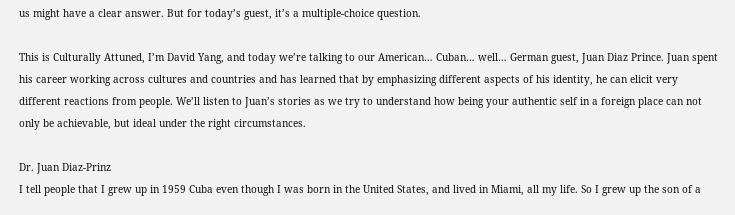us might have a clear answer. But for today’s guest, it’s a multiple-choice question.

This is Culturally Attuned, I’m David Yang, and today we’re talking to our American… Cuban… well… German guest, Juan Diaz Prince. Juan spent his career working across cultures and countries and has learned that by emphasizing different aspects of his identity, he can elicit very different reactions from people. We’ll listen to Juan’s stories as we try to understand how being your authentic self in a foreign place can not only be achievable, but ideal under the right circumstances.

Dr. Juan Diaz-Prinz
I tell people that I grew up in 1959 Cuba even though I was born in the United States, and lived in Miami, all my life. So I grew up the son of a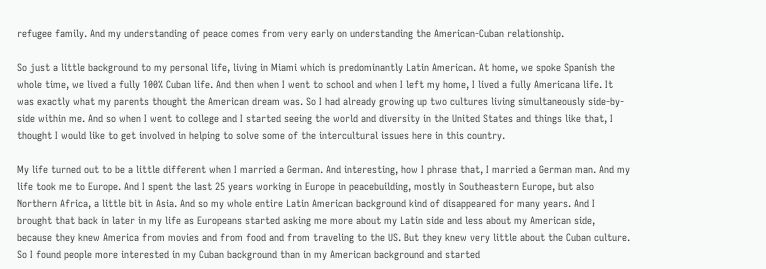refugee family. And my understanding of peace comes from very early on understanding the American-Cuban relationship.

So just a little background to my personal life, living in Miami which is predominantly Latin American. At home, we spoke Spanish the whole time, we lived a fully 100% Cuban life. And then when I went to school and when I left my home, I lived a fully Americana life. It was exactly what my parents thought the American dream was. So I had already growing up two cultures living simultaneously side-by-side within me. And so when I went to college and I started seeing the world and diversity in the United States and things like that, I thought I would like to get involved in helping to solve some of the intercultural issues here in this country.

My life turned out to be a little different when I married a German. And interesting, how I phrase that, I married a German man. And my life took me to Europe. And I spent the last 25 years working in Europe in peacebuilding, mostly in Southeastern Europe, but also Northern Africa, a little bit in Asia. And so my whole entire Latin American background kind of disappeared for many years. And I brought that back in later in my life as Europeans started asking me more about my Latin side and less about my American side, because they knew America from movies and from food and from traveling to the US. But they knew very little about the Cuban culture. So I found people more interested in my Cuban background than in my American background and started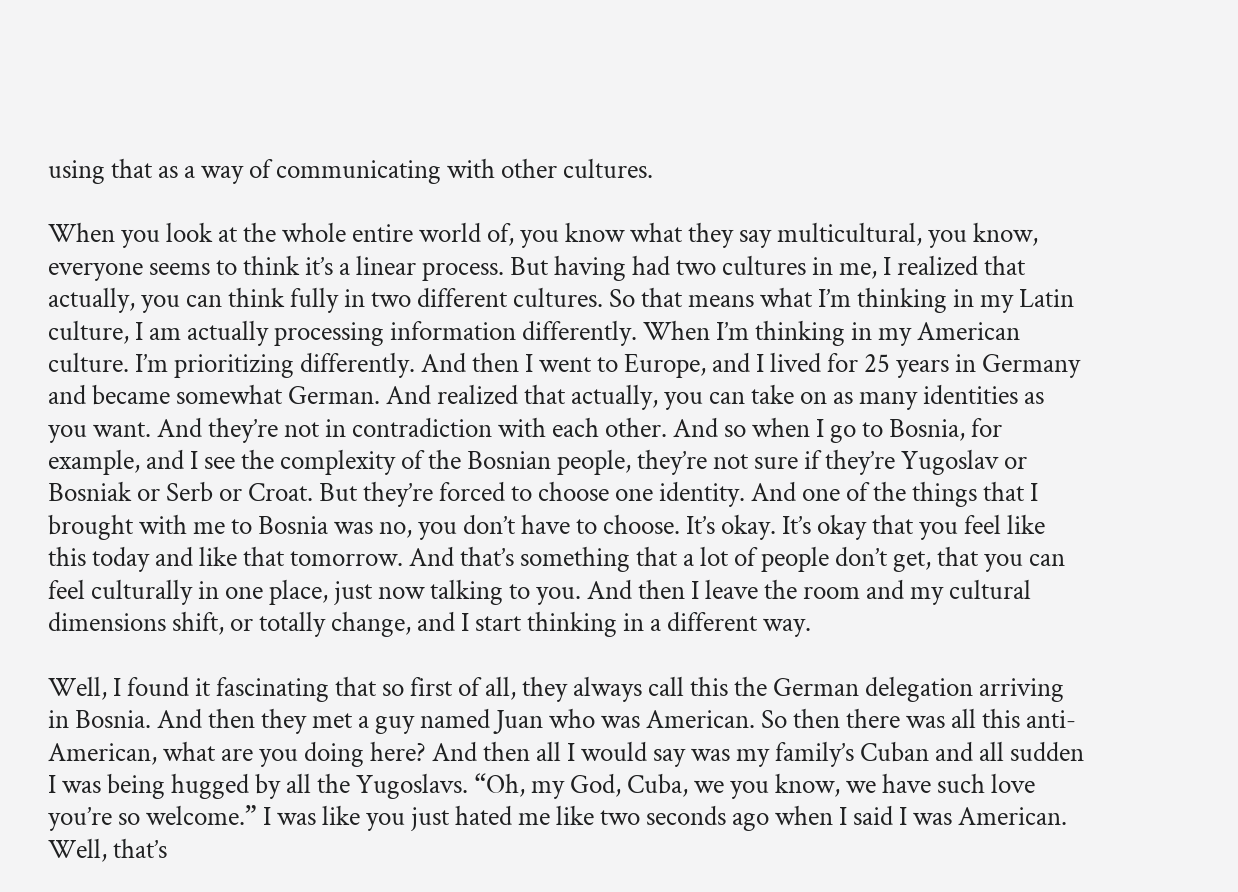using that as a way of communicating with other cultures.

When you look at the whole entire world of, you know what they say multicultural, you know, everyone seems to think it’s a linear process. But having had two cultures in me, I realized that actually, you can think fully in two different cultures. So that means what I’m thinking in my Latin culture, I am actually processing information differently. When I’m thinking in my American culture. I’m prioritizing differently. And then I went to Europe, and I lived for 25 years in Germany and became somewhat German. And realized that actually, you can take on as many identities as you want. And they’re not in contradiction with each other. And so when I go to Bosnia, for example, and I see the complexity of the Bosnian people, they’re not sure if they’re Yugoslav or Bosniak or Serb or Croat. But they’re forced to choose one identity. And one of the things that I brought with me to Bosnia was no, you don’t have to choose. It’s okay. It’s okay that you feel like this today and like that tomorrow. And that’s something that a lot of people don’t get, that you can feel culturally in one place, just now talking to you. And then I leave the room and my cultural dimensions shift, or totally change, and I start thinking in a different way.

Well, I found it fascinating that so first of all, they always call this the German delegation arriving in Bosnia. And then they met a guy named Juan who was American. So then there was all this anti-American, what are you doing here? And then all I would say was my family’s Cuban and all sudden I was being hugged by all the Yugoslavs. “Oh, my God, Cuba, we you know, we have such love you’re so welcome.” I was like you just hated me like two seconds ago when I said I was American. Well, that’s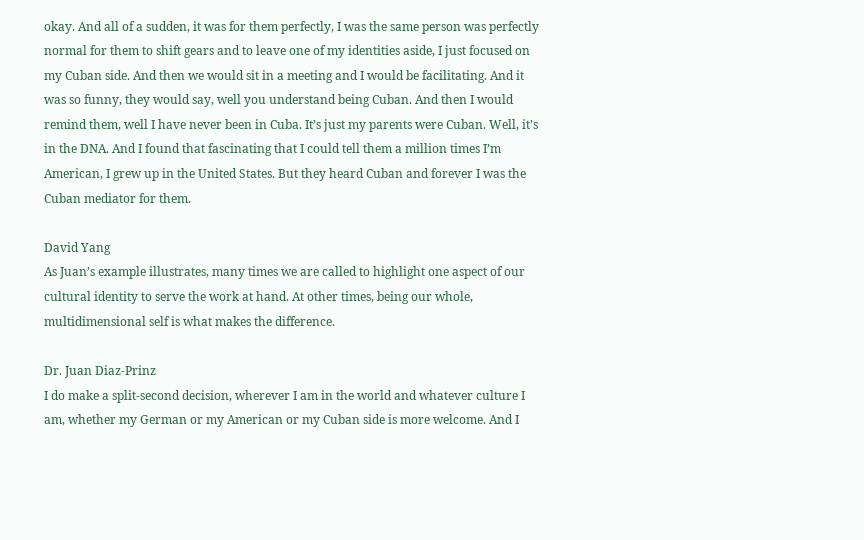okay. And all of a sudden, it was for them perfectly, I was the same person was perfectly normal for them to shift gears and to leave one of my identities aside, I just focused on my Cuban side. And then we would sit in a meeting and I would be facilitating. And it was so funny, they would say, well you understand being Cuban. And then I would remind them, well I have never been in Cuba. It’s just my parents were Cuban. Well, it’s in the DNA. And I found that fascinating that I could tell them a million times I’m American, I grew up in the United States. But they heard Cuban and forever I was the Cuban mediator for them.

David Yang
As Juan’s example illustrates, many times we are called to highlight one aspect of our cultural identity to serve the work at hand. At other times, being our whole, multidimensional self is what makes the difference.

Dr. Juan Diaz-Prinz
I do make a split-second decision, wherever I am in the world and whatever culture I am, whether my German or my American or my Cuban side is more welcome. And I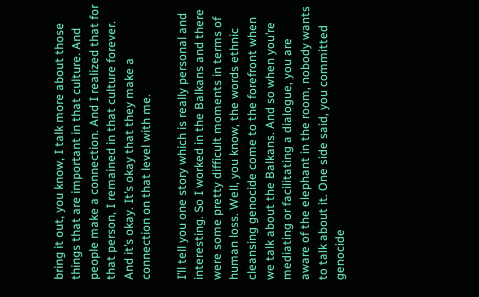bring it out, you know, I talk more about those things that are important in that culture. And people make a connection. And I realized that for that person, I remained in that culture forever. And it’s okay. It’s okay that they make a connection on that level with me.

I’ll tell you one story which is really personal and interesting. So I worked in the Balkans and there were some pretty difficult moments in terms of human loss. Well, you know, the words ethnic cleansing genocide come to the forefront when we talk about the Balkans. And so when you’re mediating or facilitating a dialogue, you are aware of the elephant in the room, nobody wants to talk about it. One side said, you committed genocide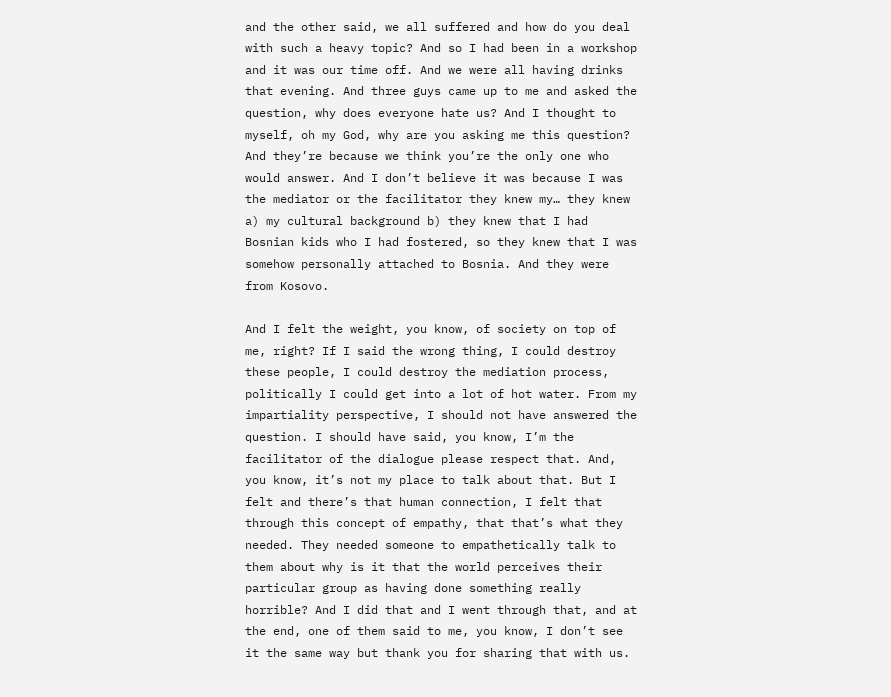and the other said, we all suffered and how do you deal with such a heavy topic? And so I had been in a workshop and it was our time off. And we were all having drinks that evening. And three guys came up to me and asked the question, why does everyone hate us? And I thought to myself, oh my God, why are you asking me this question? And they’re because we think you’re the only one who would answer. And I don’t believe it was because I was the mediator or the facilitator they knew my… they knew a) my cultural background b) they knew that I had Bosnian kids who I had fostered, so they knew that I was somehow personally attached to Bosnia. And they were from Kosovo.

And I felt the weight, you know, of society on top of me, right? If I said the wrong thing, I could destroy these people, I could destroy the mediation process, politically I could get into a lot of hot water. From my impartiality perspective, I should not have answered the question. I should have said, you know, I’m the facilitator of the dialogue please respect that. And, you know, it’s not my place to talk about that. But I felt and there’s that human connection, I felt that through this concept of empathy, that that’s what they needed. They needed someone to empathetically talk to them about why is it that the world perceives their particular group as having done something really horrible? And I did that and I went through that, and at the end, one of them said to me, you know, I don’t see it the same way but thank you for sharing that with us.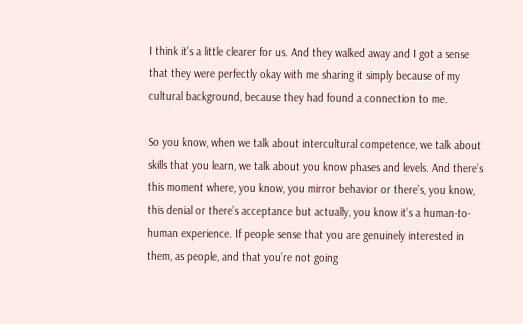I think it’s a little clearer for us. And they walked away and I got a sense that they were perfectly okay with me sharing it simply because of my cultural background, because they had found a connection to me.

So you know, when we talk about intercultural competence, we talk about skills that you learn, we talk about you know phases and levels. And there’s this moment where, you know, you mirror behavior or there’s, you know, this denial or there’s acceptance but actually, you know it’s a human-to-human experience. If people sense that you are genuinely interested in them, as people, and that you’re not going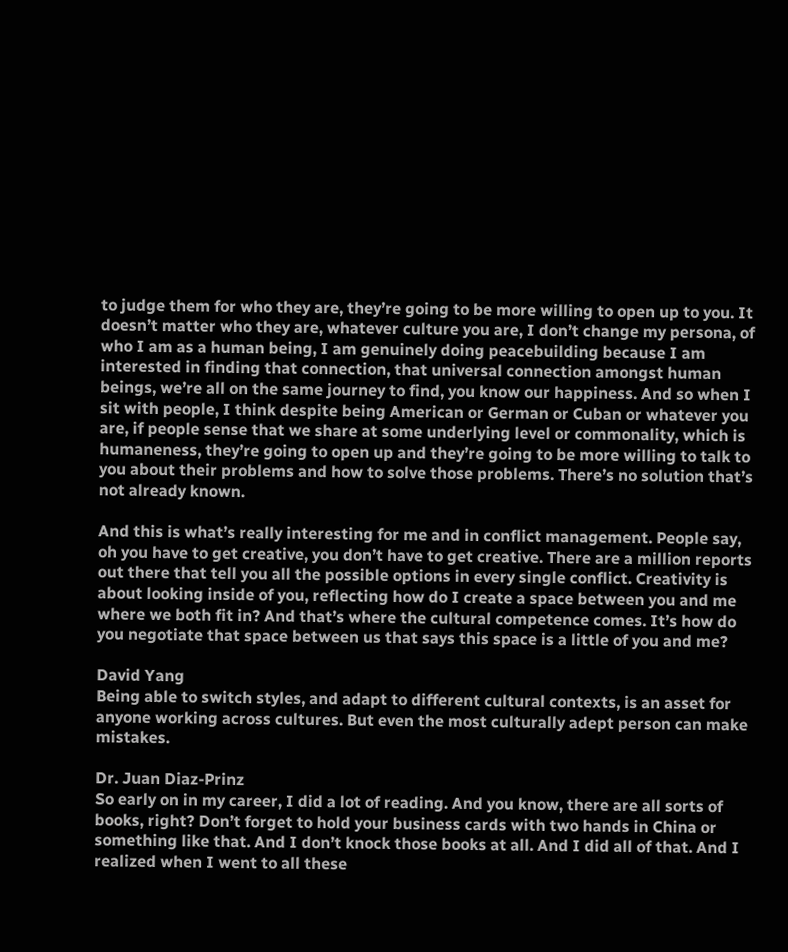to judge them for who they are, they’re going to be more willing to open up to you. It doesn’t matter who they are, whatever culture you are, I don’t change my persona, of who I am as a human being, I am genuinely doing peacebuilding because I am interested in finding that connection, that universal connection amongst human beings, we’re all on the same journey to find, you know our happiness. And so when I sit with people, I think despite being American or German or Cuban or whatever you are, if people sense that we share at some underlying level or commonality, which is humaneness, they’re going to open up and they’re going to be more willing to talk to you about their problems and how to solve those problems. There’s no solution that’s not already known.

And this is what’s really interesting for me and in conflict management. People say, oh you have to get creative, you don’t have to get creative. There are a million reports out there that tell you all the possible options in every single conflict. Creativity is about looking inside of you, reflecting how do I create a space between you and me where we both fit in? And that’s where the cultural competence comes. It’s how do you negotiate that space between us that says this space is a little of you and me?

David Yang
Being able to switch styles, and adapt to different cultural contexts, is an asset for anyone working across cultures. But even the most culturally adept person can make mistakes.

Dr. Juan Diaz-Prinz
So early on in my career, I did a lot of reading. And you know, there are all sorts of books, right? Don’t forget to hold your business cards with two hands in China or something like that. And I don’t knock those books at all. And I did all of that. And I realized when I went to all these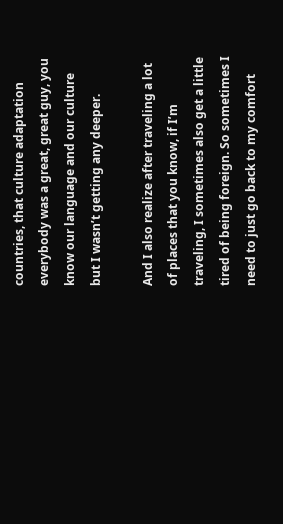countries, that culture adaptation everybody was a great, great guy, you know our language and our culture but I wasn’t getting any deeper.

And I also realize after traveling a lot of places that you know, if I’m traveling, I sometimes also get a little tired of being foreign. So sometimes I need to just go back to my comfort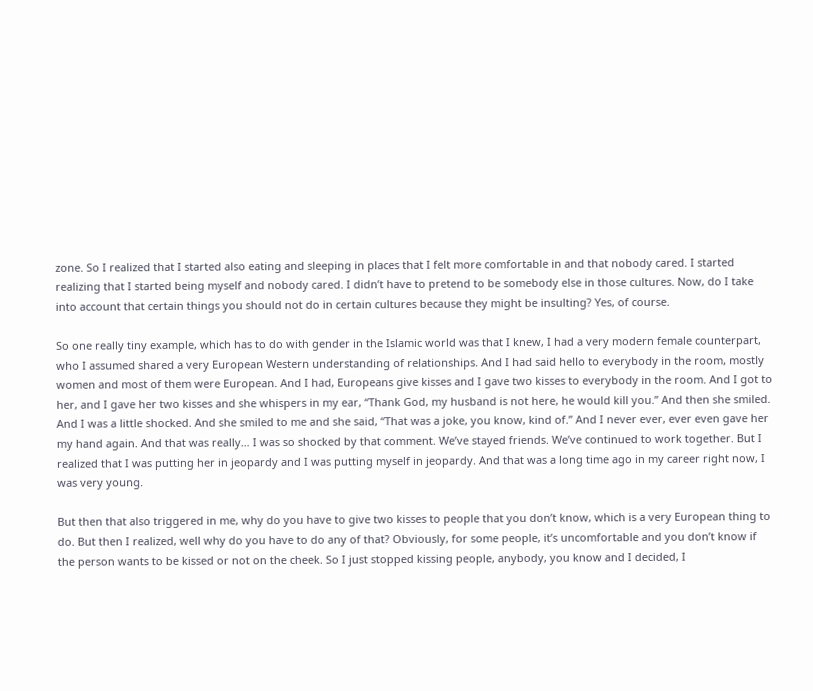zone. So I realized that I started also eating and sleeping in places that I felt more comfortable in and that nobody cared. I started realizing that I started being myself and nobody cared. I didn’t have to pretend to be somebody else in those cultures. Now, do I take into account that certain things you should not do in certain cultures because they might be insulting? Yes, of course.

So one really tiny example, which has to do with gender in the Islamic world was that I knew, I had a very modern female counterpart, who I assumed shared a very European Western understanding of relationships. And I had said hello to everybody in the room, mostly women and most of them were European. And I had, Europeans give kisses and I gave two kisses to everybody in the room. And I got to her, and I gave her two kisses and she whispers in my ear, “Thank God, my husband is not here, he would kill you.” And then she smiled. And I was a little shocked. And she smiled to me and she said, “That was a joke, you know, kind of.” And I never ever, ever even gave her my hand again. And that was really… I was so shocked by that comment. We’ve stayed friends. We’ve continued to work together. But I realized that I was putting her in jeopardy and I was putting myself in jeopardy. And that was a long time ago in my career right now, I was very young.

But then that also triggered in me, why do you have to give two kisses to people that you don’t know, which is a very European thing to do. But then I realized, well why do you have to do any of that? Obviously, for some people, it’s uncomfortable and you don’t know if the person wants to be kissed or not on the cheek. So I just stopped kissing people, anybody, you know and I decided, I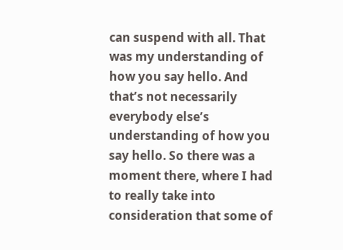can suspend with all. That was my understanding of how you say hello. And that’s not necessarily everybody else’s understanding of how you say hello. So there was a moment there, where I had to really take into consideration that some of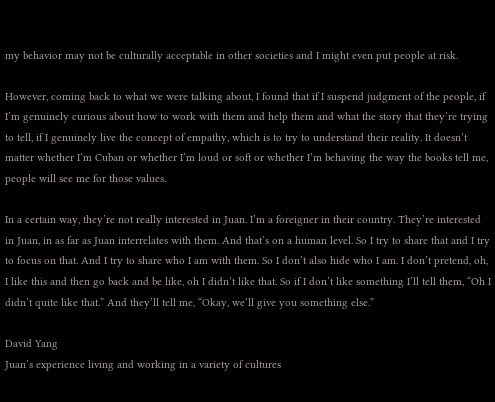my behavior may not be culturally acceptable in other societies and I might even put people at risk.

However, coming back to what we were talking about, I found that if I suspend judgment of the people, if I’m genuinely curious about how to work with them and help them and what the story that they’re trying to tell, if I genuinely live the concept of empathy, which is to try to understand their reality. It doesn’t matter whether I’m Cuban or whether I’m loud or soft or whether I’m behaving the way the books tell me, people will see me for those values.

In a certain way, they’re not really interested in Juan. I’m a foreigner in their country. They’re interested in Juan, in as far as Juan interrelates with them. And that’s on a human level. So I try to share that and I try to focus on that. And I try to share who I am with them. So I don’t also hide who I am. I don’t pretend, oh, I like this and then go back and be like, oh I didn’t like that. So if I don’t like something I’ll tell them, “Oh I didn’t quite like that.” And they’ll tell me, “Okay, we’ll give you something else.”

David Yang
Juan’s experience living and working in a variety of cultures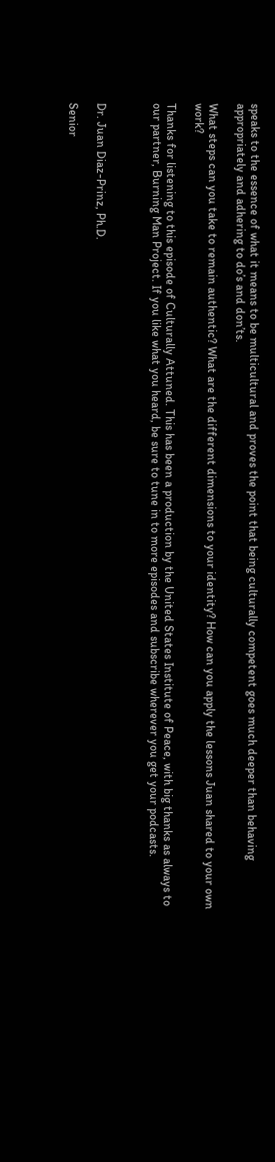speaks to the essence of what it means to be multicultural and proves the point that being culturally competent goes much deeper than behaving appropriately and adhering to do’s and don’ts.

What steps can you take to remain authentic? What are the different dimensions to your identity? How can you apply the lessons Juan shared to your own work?

Thanks for listening to this episode of Culturally Attuned. This has been a production by the United States Institute of Peace, with big thanks as always to our partner, Burning Man Project. If you like what you heard, be sure to tune in to more episodes and subscribe wherever you get your podcasts.



Dr. Juan Diaz-Prinz, Ph.D.

Senior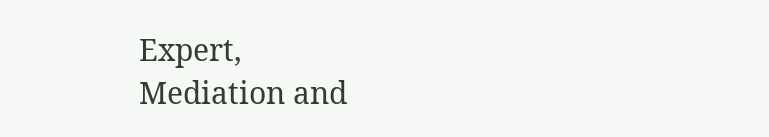Expert,
Mediation and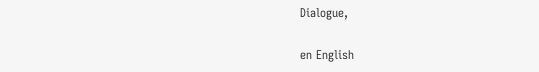Dialogue,

en English